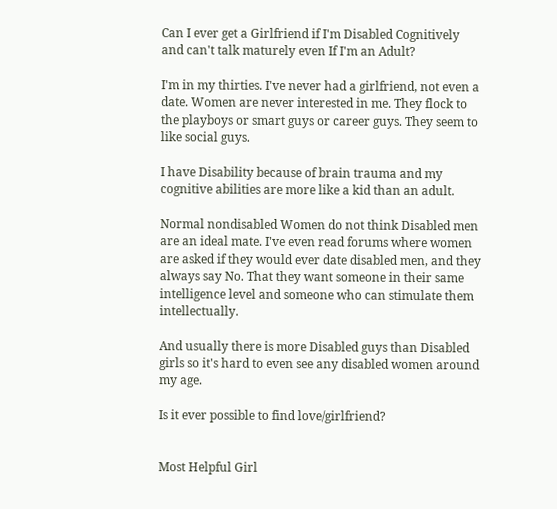Can I ever get a Girlfriend if I'm Disabled Cognitively and can't talk maturely even If I'm an Adult?

I'm in my thirties. I've never had a girlfriend, not even a date. Women are never interested in me. They flock to the playboys or smart guys or career guys. They seem to like social guys.

I have Disability because of brain trauma and my cognitive abilities are more like a kid than an adult.

Normal nondisabled Women do not think Disabled men are an ideal mate. I've even read forums where women are asked if they would ever date disabled men, and they always say No. That they want someone in their same intelligence level and someone who can stimulate them intellectually.

And usually there is more Disabled guys than Disabled girls so it's hard to even see any disabled women around my age.

Is it ever possible to find love/girlfriend?


Most Helpful Girl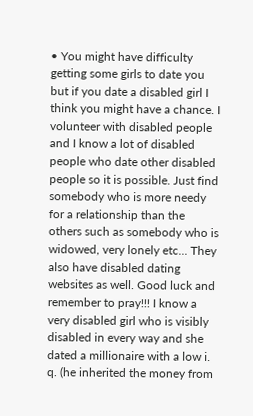• You might have difficulty getting some girls to date you but if you date a disabled girl I think you might have a chance. I volunteer with disabled people and I know a lot of disabled people who date other disabled people so it is possible. Just find somebody who is more needy for a relationship than the others such as somebody who is widowed, very lonely etc... They also have disabled dating websites as well. Good luck and remember to pray!!! I know a very disabled girl who is visibly disabled in every way and she dated a millionaire with a low i. q. (he inherited the money from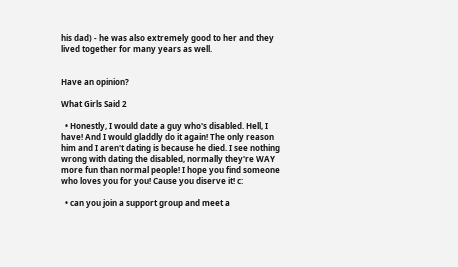his dad) - he was also extremely good to her and they lived together for many years as well.


Have an opinion?

What Girls Said 2

  • Honestly, I would date a guy who's disabled. Hell, I have! And I would gladdly do it again! The only reason him and I aren't dating is because he died. I see nothing wrong with dating the disabled, normally they're WAY more fun than normal people! I hope you find someone who loves you for you! Cause you diserve it! c:

  • can you join a support group and meet a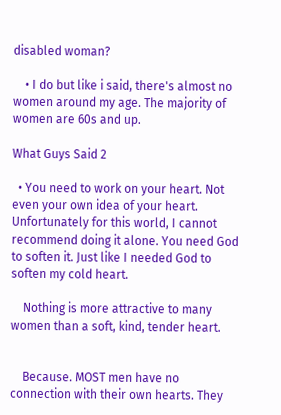disabled woman?

    • I do but like i said, there's almost no women around my age. The majority of women are 60s and up.

What Guys Said 2

  • You need to work on your heart. Not even your own idea of your heart. Unfortunately for this world, I cannot recommend doing it alone. You need God to soften it. Just like I needed God to soften my cold heart.

    Nothing is more attractive to many women than a soft, kind, tender heart.


    Because. MOST men have no connection with their own hearts. They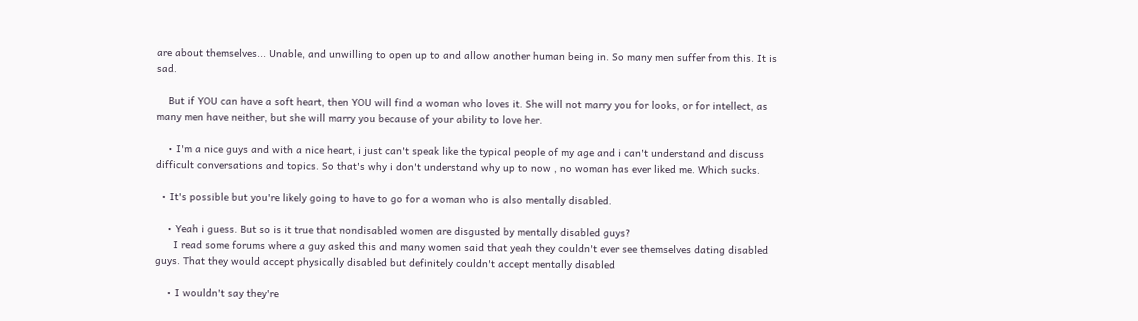are about themselves... Unable, and unwilling to open up to and allow another human being in. So many men suffer from this. It is sad.

    But if YOU can have a soft heart, then YOU will find a woman who loves it. She will not marry you for looks, or for intellect, as many men have neither, but she will marry you because of your ability to love her.

    • I'm a nice guys and with a nice heart, i just can't speak like the typical people of my age and i can't understand and discuss difficult conversations and topics. So that's why i don't understand why up to now , no woman has ever liked me. Which sucks.

  • It's possible but you're likely going to have to go for a woman who is also mentally disabled.

    • Yeah i guess. But so is it true that nondisabled women are disgusted by mentally disabled guys?
      I read some forums where a guy asked this and many women said that yeah they couldn't ever see themselves dating disabled guys. That they would accept physically disabled but definitely couldn't accept mentally disabled

    • I wouldn't say they're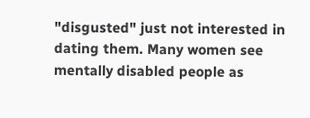"disgusted" just not interested in dating them. Many women see mentally disabled people as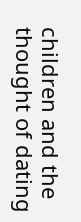children and the thought of dating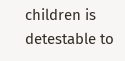children is detestable to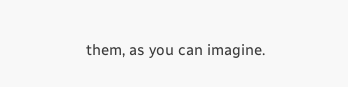them, as you can imagine.